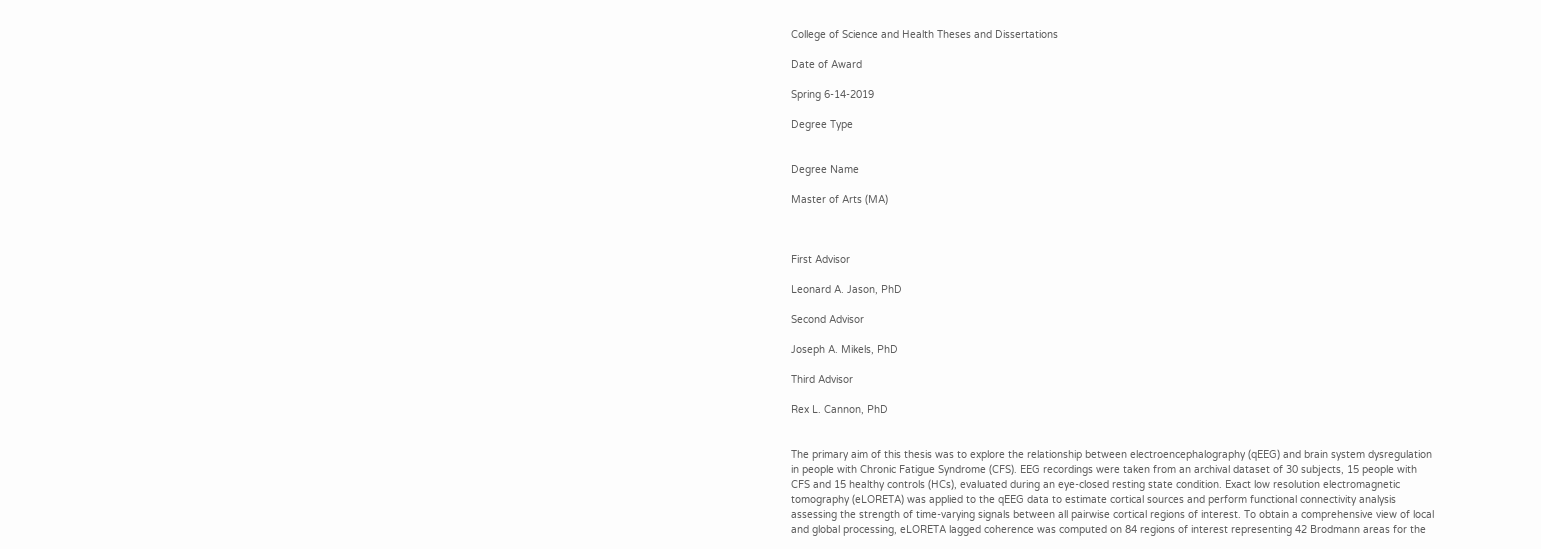College of Science and Health Theses and Dissertations

Date of Award

Spring 6-14-2019

Degree Type


Degree Name

Master of Arts (MA)



First Advisor

Leonard A. Jason, PhD

Second Advisor

Joseph A. Mikels, PhD

Third Advisor

Rex L. Cannon, PhD


The primary aim of this thesis was to explore the relationship between electroencephalography (qEEG) and brain system dysregulation in people with Chronic Fatigue Syndrome (CFS). EEG recordings were taken from an archival dataset of 30 subjects, 15 people with CFS and 15 healthy controls (HCs), evaluated during an eye-closed resting state condition. Exact low resolution electromagnetic tomography (eLORETA) was applied to the qEEG data to estimate cortical sources and perform functional connectivity analysis assessing the strength of time-varying signals between all pairwise cortical regions of interest. To obtain a comprehensive view of local and global processing, eLORETA lagged coherence was computed on 84 regions of interest representing 42 Brodmann areas for the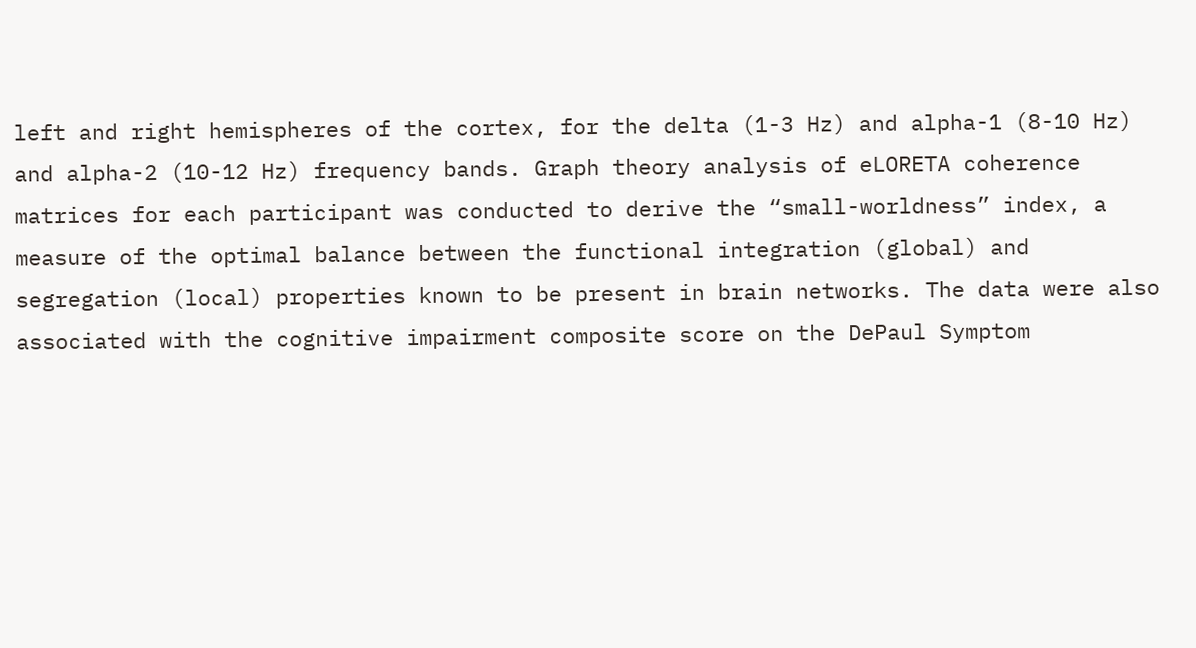left and right hemispheres of the cortex, for the delta (1-3 Hz) and alpha-1 (8-10 Hz) and alpha-2 (10-12 Hz) frequency bands. Graph theory analysis of eLORETA coherence matrices for each participant was conducted to derive the “small-worldness” index, a measure of the optimal balance between the functional integration (global) and segregation (local) properties known to be present in brain networks. The data were also associated with the cognitive impairment composite score on the DePaul Symptom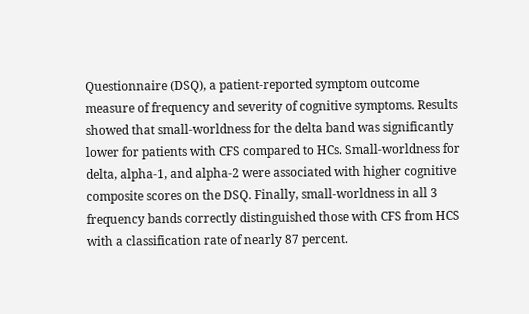Questionnaire (DSQ), a patient-reported symptom outcome measure of frequency and severity of cognitive symptoms. Results showed that small-worldness for the delta band was significantly lower for patients with CFS compared to HCs. Small-worldness for delta, alpha-1, and alpha-2 were associated with higher cognitive composite scores on the DSQ. Finally, small-worldness in all 3 frequency bands correctly distinguished those with CFS from HCS with a classification rate of nearly 87 percent.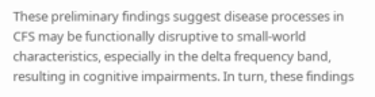These preliminary findings suggest disease processes in CFS may be functionally disruptive to small-world characteristics, especially in the delta frequency band, resulting in cognitive impairments. In turn, these findings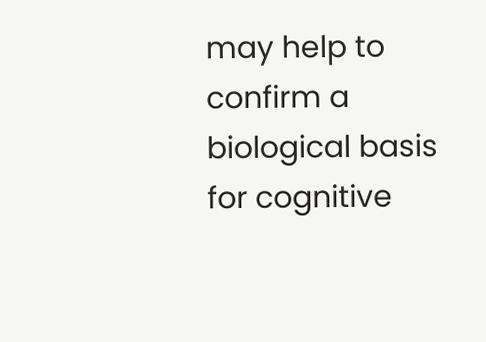may help to confirm a biological basis for cognitive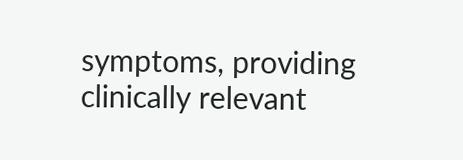symptoms, providing clinically relevant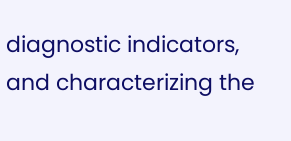diagnostic indicators, and characterizing the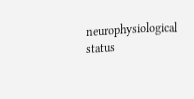neurophysiological status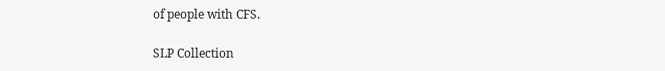of people with CFS.

SLP Collection